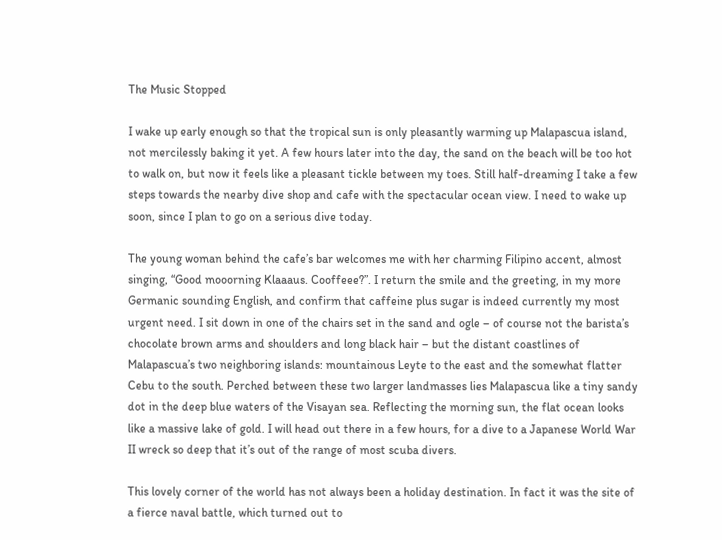The Music Stopped

I wake up early enough so that the tropical sun is only pleasantly warming up Malapascua island, not mercilessly baking it yet. A few hours later into the day, the sand on the beach will be too hot to walk on, but now it feels like a pleasant tickle between my toes. Still half-dreaming I take a few steps towards the nearby dive shop and cafe with the spectacular ocean view. I need to wake up soon, since I plan to go on a serious dive today.

The young woman behind the cafe’s bar welcomes me with her charming Filipino accent, almost singing, “Good mooorning Klaaaus. Cooffeee?”. I return the smile and the greeting, in my more Germanic sounding English, and confirm that caffeine plus sugar is indeed currently my most urgent need. I sit down in one of the chairs set in the sand and ogle – of course not the barista’s chocolate brown arms and shoulders and long black hair – but the distant coastlines of Malapascua’s two neighboring islands: mountainous Leyte to the east and the somewhat flatter Cebu to the south. Perched between these two larger landmasses lies Malapascua like a tiny sandy dot in the deep blue waters of the Visayan sea. Reflecting the morning sun, the flat ocean looks like a massive lake of gold. I will head out there in a few hours, for a dive to a Japanese World War II wreck so deep that it’s out of the range of most scuba divers.

This lovely corner of the world has not always been a holiday destination. In fact it was the site of a fierce naval battle, which turned out to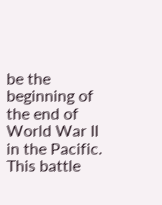be the beginning of the end of World War II in the Pacific. This battle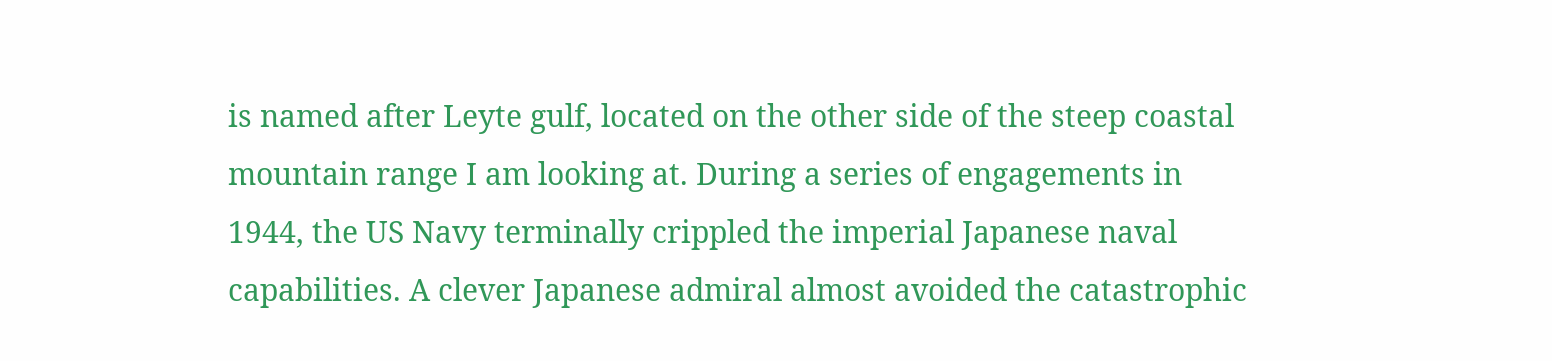is named after Leyte gulf, located on the other side of the steep coastal mountain range I am looking at. During a series of engagements in 1944, the US Navy terminally crippled the imperial Japanese naval capabilities. A clever Japanese admiral almost avoided the catastrophic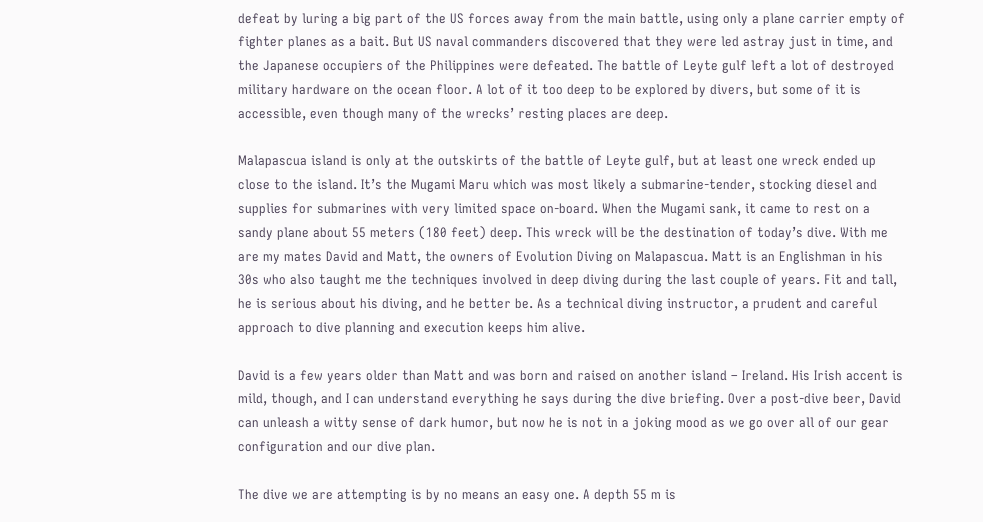defeat by luring a big part of the US forces away from the main battle, using only a plane carrier empty of fighter planes as a bait. But US naval commanders discovered that they were led astray just in time, and the Japanese occupiers of the Philippines were defeated. The battle of Leyte gulf left a lot of destroyed military hardware on the ocean floor. A lot of it too deep to be explored by divers, but some of it is accessible, even though many of the wrecks’ resting places are deep.

Malapascua island is only at the outskirts of the battle of Leyte gulf, but at least one wreck ended up close to the island. It’s the Mugami Maru which was most likely a submarine-tender, stocking diesel and supplies for submarines with very limited space on-board. When the Mugami sank, it came to rest on a sandy plane about 55 meters (180 feet) deep. This wreck will be the destination of today’s dive. With me are my mates David and Matt, the owners of Evolution Diving on Malapascua. Matt is an Englishman in his 30s who also taught me the techniques involved in deep diving during the last couple of years. Fit and tall, he is serious about his diving, and he better be. As a technical diving instructor, a prudent and careful approach to dive planning and execution keeps him alive.

David is a few years older than Matt and was born and raised on another island – Ireland. His Irish accent is mild, though, and I can understand everything he says during the dive briefing. Over a post-dive beer, David can unleash a witty sense of dark humor, but now he is not in a joking mood as we go over all of our gear configuration and our dive plan.

The dive we are attempting is by no means an easy one. A depth 55 m is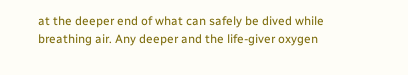at the deeper end of what can safely be dived while breathing air. Any deeper and the life-giver oxygen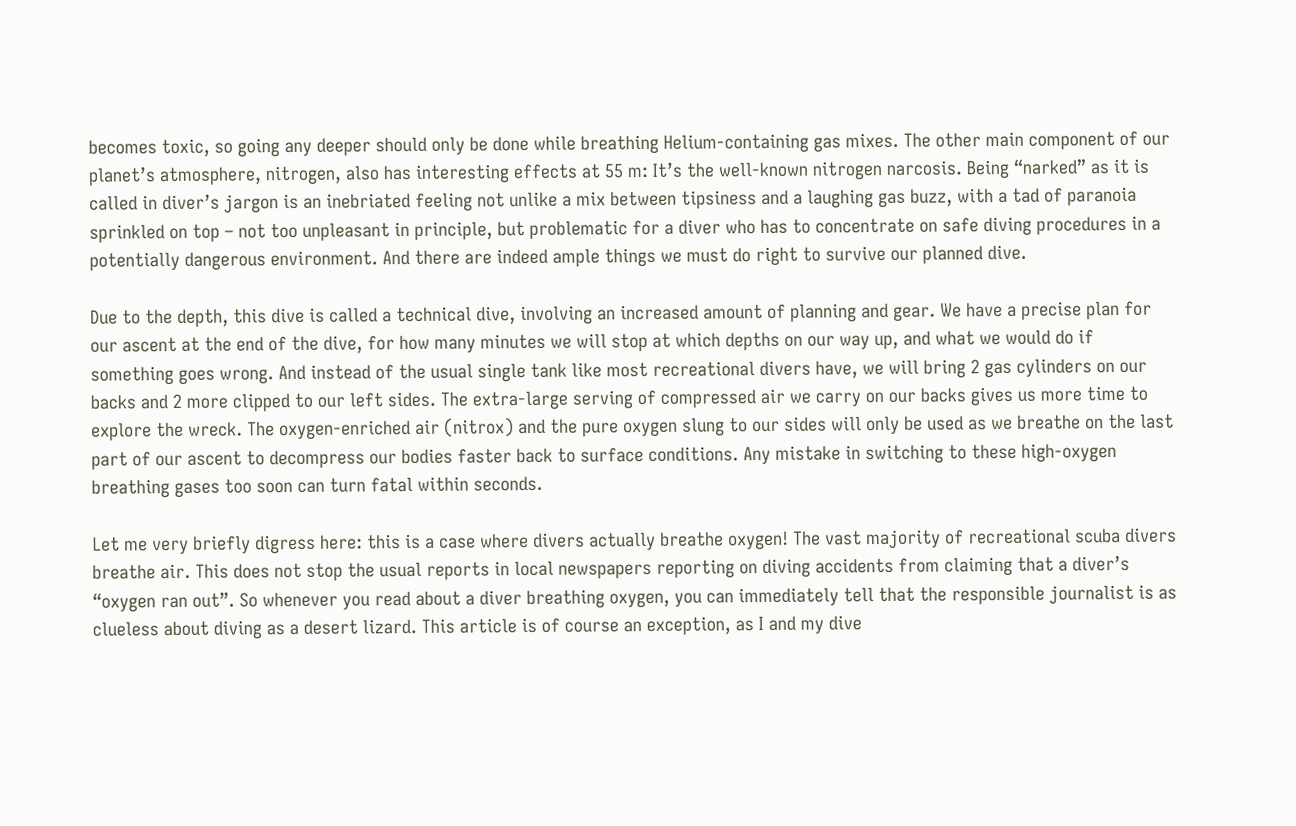becomes toxic, so going any deeper should only be done while breathing Helium-containing gas mixes. The other main component of our planet’s atmosphere, nitrogen, also has interesting effects at 55 m: It’s the well-known nitrogen narcosis. Being “narked” as it is called in diver’s jargon is an inebriated feeling not unlike a mix between tipsiness and a laughing gas buzz, with a tad of paranoia sprinkled on top – not too unpleasant in principle, but problematic for a diver who has to concentrate on safe diving procedures in a potentially dangerous environment. And there are indeed ample things we must do right to survive our planned dive.

Due to the depth, this dive is called a technical dive, involving an increased amount of planning and gear. We have a precise plan for our ascent at the end of the dive, for how many minutes we will stop at which depths on our way up, and what we would do if something goes wrong. And instead of the usual single tank like most recreational divers have, we will bring 2 gas cylinders on our backs and 2 more clipped to our left sides. The extra-large serving of compressed air we carry on our backs gives us more time to explore the wreck. The oxygen-enriched air (nitrox) and the pure oxygen slung to our sides will only be used as we breathe on the last part of our ascent to decompress our bodies faster back to surface conditions. Any mistake in switching to these high-oxygen breathing gases too soon can turn fatal within seconds.

Let me very briefly digress here: this is a case where divers actually breathe oxygen! The vast majority of recreational scuba divers breathe air. This does not stop the usual reports in local newspapers reporting on diving accidents from claiming that a diver’s “oxygen ran out”. So whenever you read about a diver breathing oxygen, you can immediately tell that the responsible journalist is as clueless about diving as a desert lizard. This article is of course an exception, as I and my dive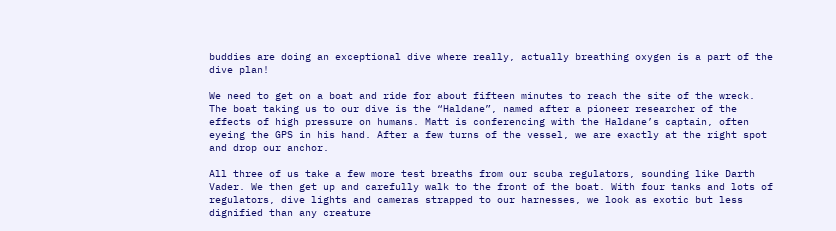buddies are doing an exceptional dive where really, actually breathing oxygen is a part of the dive plan!

We need to get on a boat and ride for about fifteen minutes to reach the site of the wreck. The boat taking us to our dive is the “Haldane”, named after a pioneer researcher of the effects of high pressure on humans. Matt is conferencing with the Haldane’s captain, often eyeing the GPS in his hand. After a few turns of the vessel, we are exactly at the right spot and drop our anchor.

All three of us take a few more test breaths from our scuba regulators, sounding like Darth Vader. We then get up and carefully walk to the front of the boat. With four tanks and lots of regulators, dive lights and cameras strapped to our harnesses, we look as exotic but less dignified than any creature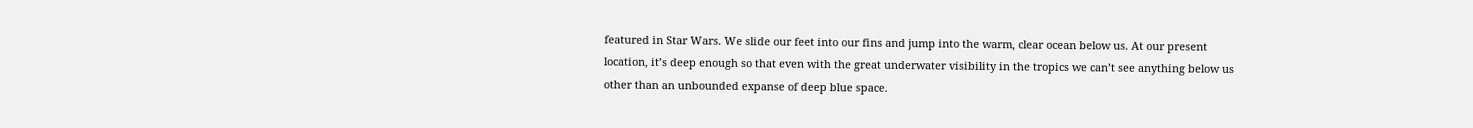featured in Star Wars. We slide our feet into our fins and jump into the warm, clear ocean below us. At our present location, it’s deep enough so that even with the great underwater visibility in the tropics we can’t see anything below us other than an unbounded expanse of deep blue space.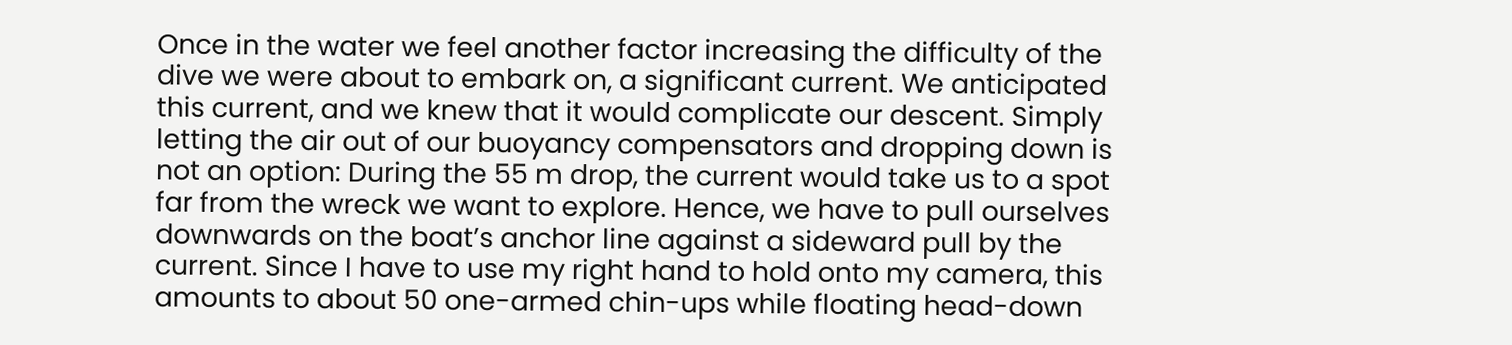Once in the water we feel another factor increasing the difficulty of the dive we were about to embark on, a significant current. We anticipated this current, and we knew that it would complicate our descent. Simply letting the air out of our buoyancy compensators and dropping down is not an option: During the 55 m drop, the current would take us to a spot far from the wreck we want to explore. Hence, we have to pull ourselves downwards on the boat’s anchor line against a sideward pull by the current. Since I have to use my right hand to hold onto my camera, this amounts to about 50 one-armed chin-ups while floating head-down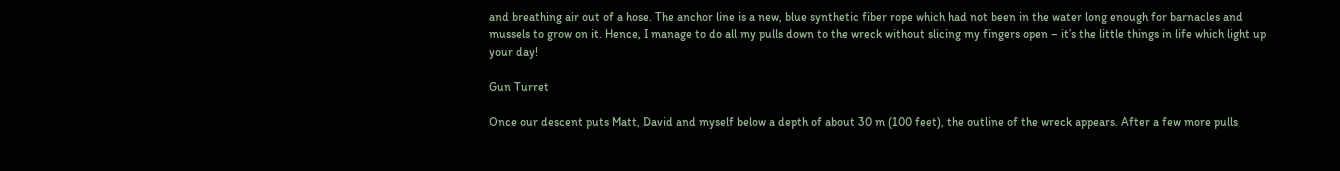and breathing air out of a hose. The anchor line is a new, blue synthetic fiber rope which had not been in the water long enough for barnacles and mussels to grow on it. Hence, I manage to do all my pulls down to the wreck without slicing my fingers open – it’s the little things in life which light up your day!

Gun Turret

Once our descent puts Matt, David and myself below a depth of about 30 m (100 feet), the outline of the wreck appears. After a few more pulls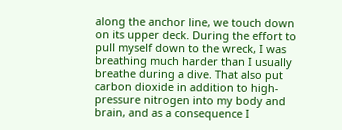along the anchor line, we touch down on its upper deck. During the effort to pull myself down to the wreck, I was breathing much harder than I usually breathe during a dive. That also put carbon dioxide in addition to high-pressure nitrogen into my body and brain, and as a consequence I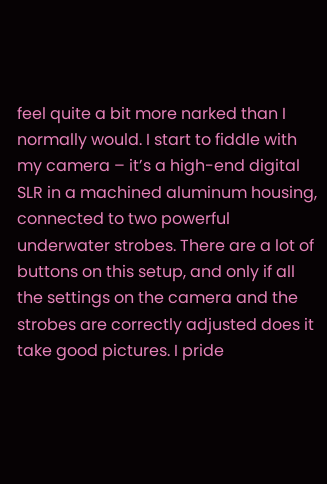feel quite a bit more narked than I normally would. I start to fiddle with my camera – it’s a high-end digital SLR in a machined aluminum housing, connected to two powerful underwater strobes. There are a lot of buttons on this setup, and only if all the settings on the camera and the strobes are correctly adjusted does it take good pictures. I pride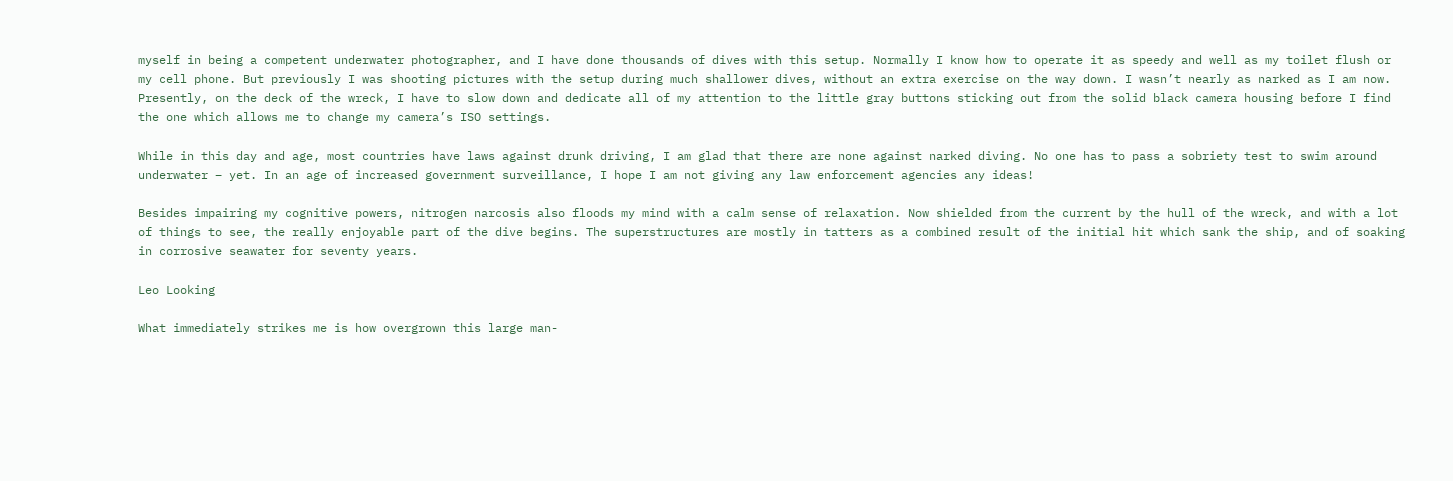myself in being a competent underwater photographer, and I have done thousands of dives with this setup. Normally I know how to operate it as speedy and well as my toilet flush or my cell phone. But previously I was shooting pictures with the setup during much shallower dives, without an extra exercise on the way down. I wasn’t nearly as narked as I am now. Presently, on the deck of the wreck, I have to slow down and dedicate all of my attention to the little gray buttons sticking out from the solid black camera housing before I find the one which allows me to change my camera’s ISO settings.

While in this day and age, most countries have laws against drunk driving, I am glad that there are none against narked diving. No one has to pass a sobriety test to swim around underwater – yet. In an age of increased government surveillance, I hope I am not giving any law enforcement agencies any ideas!

Besides impairing my cognitive powers, nitrogen narcosis also floods my mind with a calm sense of relaxation. Now shielded from the current by the hull of the wreck, and with a lot of things to see, the really enjoyable part of the dive begins. The superstructures are mostly in tatters as a combined result of the initial hit which sank the ship, and of soaking in corrosive seawater for seventy years.

Leo Looking

What immediately strikes me is how overgrown this large man-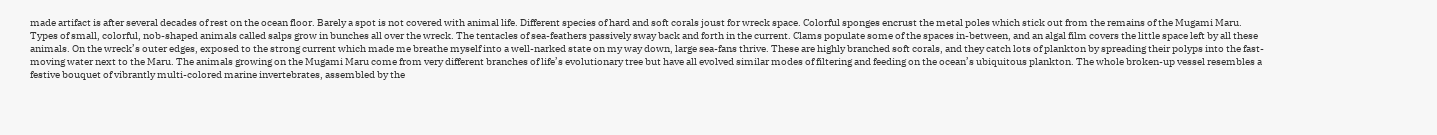made artifact is after several decades of rest on the ocean floor. Barely a spot is not covered with animal life. Different species of hard and soft corals joust for wreck space. Colorful sponges encrust the metal poles which stick out from the remains of the Mugami Maru. Types of small, colorful, nob-shaped animals called salps grow in bunches all over the wreck. The tentacles of sea-feathers passively sway back and forth in the current. Clams populate some of the spaces in-between, and an algal film covers the little space left by all these animals. On the wreck’s outer edges, exposed to the strong current which made me breathe myself into a well-narked state on my way down, large sea-fans thrive. These are highly branched soft corals, and they catch lots of plankton by spreading their polyps into the fast-moving water next to the Maru. The animals growing on the Mugami Maru come from very different branches of life’s evolutionary tree but have all evolved similar modes of filtering and feeding on the ocean’s ubiquitous plankton. The whole broken-up vessel resembles a festive bouquet of vibrantly multi-colored marine invertebrates, assembled by the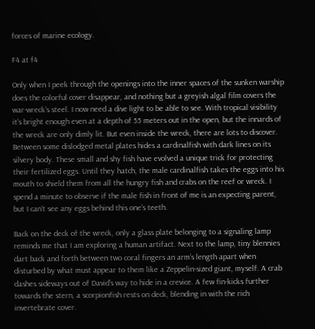forces of marine ecology.

F4 at f4

Only when I peek through the openings into the inner spaces of the sunken warship does the colorful cover disappear, and nothing but a greyish algal film covers the war-wreck’s steel. I now need a dive light to be able to see. With tropical visibility it’s bright enough even at a depth of 55 meters out in the open, but the innards of the wreck are only dimly lit. But even inside the wreck, there are lots to discover. Between some dislodged metal plates hides a cardinalfish with dark lines on its silvery body. These small and shy fish have evolved a unique trick for protecting their fertilized eggs. Until they hatch, the male cardinalfish takes the eggs into his mouth to shield them from all the hungry fish and crabs on the reef or wreck. I spend a minute to observe if the male fish in front of me is an expecting parent, but I can’t see any eggs behind this one’s teeth.

Back on the deck of the wreck, only a glass plate belonging to a signaling lamp reminds me that I am exploring a human artifact. Next to the lamp, tiny blennies dart back and forth between two coral fingers an arm’s length apart when disturbed by what must appear to them like a Zeppelin-sized giant, myself. A crab dashes sideways out of David’s way to hide in a crevice. A few fin-kicks further towards the stern, a scorpionfish rests on deck, blending in with the rich invertebrate cover.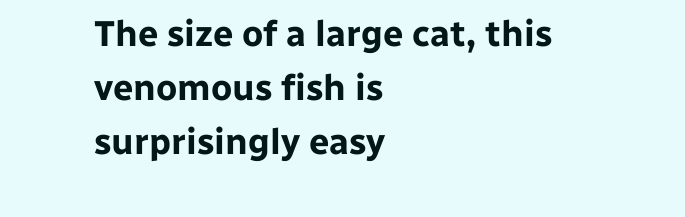The size of a large cat, this venomous fish is surprisingly easy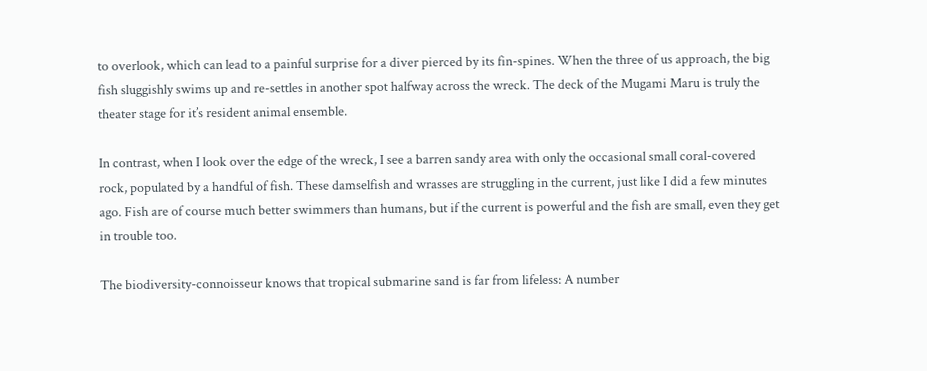to overlook, which can lead to a painful surprise for a diver pierced by its fin-spines. When the three of us approach, the big fish sluggishly swims up and re-settles in another spot halfway across the wreck. The deck of the Mugami Maru is truly the theater stage for it’s resident animal ensemble.

In contrast, when I look over the edge of the wreck, I see a barren sandy area with only the occasional small coral-covered rock, populated by a handful of fish. These damselfish and wrasses are struggling in the current, just like I did a few minutes ago. Fish are of course much better swimmers than humans, but if the current is powerful and the fish are small, even they get in trouble too.

The biodiversity-connoisseur knows that tropical submarine sand is far from lifeless: A number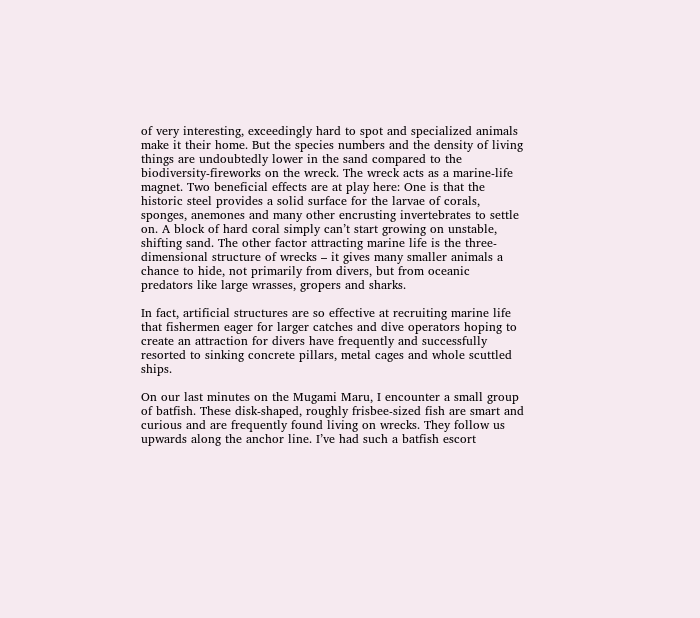of very interesting, exceedingly hard to spot and specialized animals make it their home. But the species numbers and the density of living things are undoubtedly lower in the sand compared to the biodiversity-fireworks on the wreck. The wreck acts as a marine-life magnet. Two beneficial effects are at play here: One is that the historic steel provides a solid surface for the larvae of corals, sponges, anemones and many other encrusting invertebrates to settle on. A block of hard coral simply can’t start growing on unstable, shifting sand. The other factor attracting marine life is the three-dimensional structure of wrecks – it gives many smaller animals a chance to hide, not primarily from divers, but from oceanic predators like large wrasses, gropers and sharks.

In fact, artificial structures are so effective at recruiting marine life that fishermen eager for larger catches and dive operators hoping to create an attraction for divers have frequently and successfully resorted to sinking concrete pillars, metal cages and whole scuttled ships.

On our last minutes on the Mugami Maru, I encounter a small group of batfish. These disk-shaped, roughly frisbee-sized fish are smart and curious and are frequently found living on wrecks. They follow us upwards along the anchor line. I’ve had such a batfish escort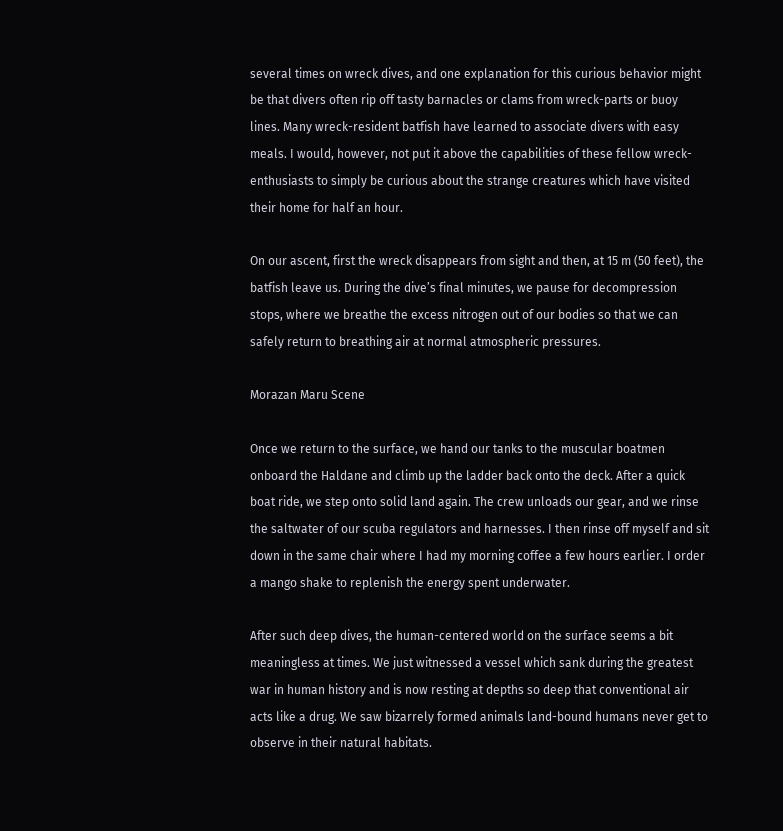several times on wreck dives, and one explanation for this curious behavior might be that divers often rip off tasty barnacles or clams from wreck-parts or buoy lines. Many wreck-resident batfish have learned to associate divers with easy meals. I would, however, not put it above the capabilities of these fellow wreck-enthusiasts to simply be curious about the strange creatures which have visited their home for half an hour.

On our ascent, first the wreck disappears from sight and then, at 15 m (50 feet), the batfish leave us. During the dive’s final minutes, we pause for decompression stops, where we breathe the excess nitrogen out of our bodies so that we can safely return to breathing air at normal atmospheric pressures.

Morazan Maru Scene

Once we return to the surface, we hand our tanks to the muscular boatmen onboard the Haldane and climb up the ladder back onto the deck. After a quick boat ride, we step onto solid land again. The crew unloads our gear, and we rinse the saltwater of our scuba regulators and harnesses. I then rinse off myself and sit down in the same chair where I had my morning coffee a few hours earlier. I order a mango shake to replenish the energy spent underwater.

After such deep dives, the human-centered world on the surface seems a bit meaningless at times. We just witnessed a vessel which sank during the greatest war in human history and is now resting at depths so deep that conventional air acts like a drug. We saw bizarrely formed animals land-bound humans never get to observe in their natural habitats.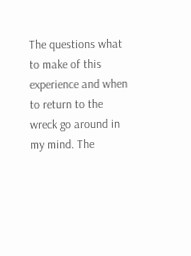The questions what to make of this experience and when to return to the wreck go around in my mind. The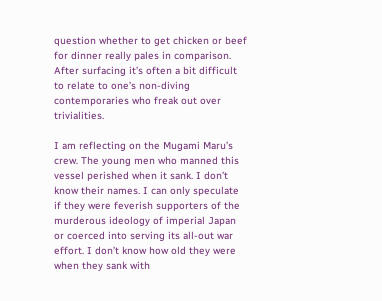question whether to get chicken or beef for dinner really pales in comparison. After surfacing it’s often a bit difficult to relate to one’s non-diving contemporaries who freak out over trivialities.

I am reflecting on the Mugami Maru’s crew. The young men who manned this vessel perished when it sank. I don’t know their names. I can only speculate if they were feverish supporters of the murderous ideology of imperial Japan or coerced into serving its all-out war effort. I don’t know how old they were when they sank with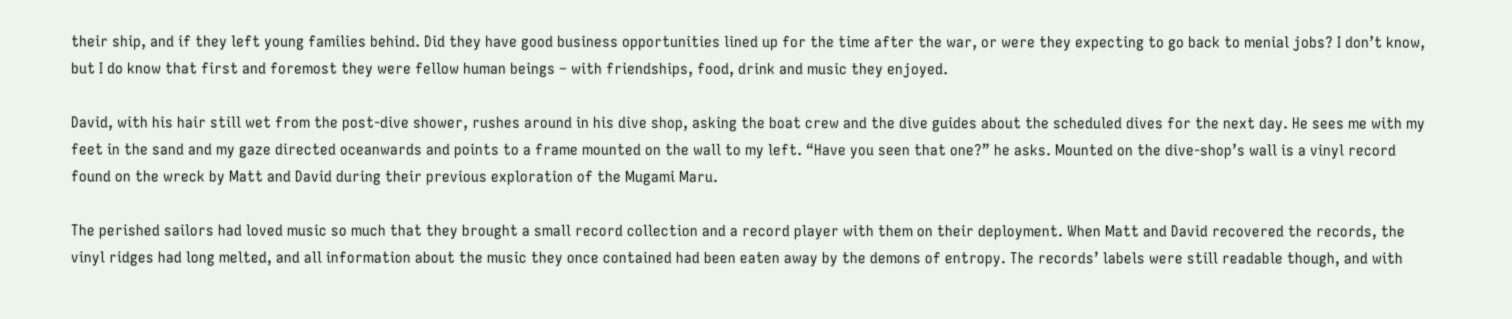their ship, and if they left young families behind. Did they have good business opportunities lined up for the time after the war, or were they expecting to go back to menial jobs? I don’t know, but I do know that first and foremost they were fellow human beings – with friendships, food, drink and music they enjoyed.

David, with his hair still wet from the post-dive shower, rushes around in his dive shop, asking the boat crew and the dive guides about the scheduled dives for the next day. He sees me with my feet in the sand and my gaze directed oceanwards and points to a frame mounted on the wall to my left. “Have you seen that one?” he asks. Mounted on the dive-shop’s wall is a vinyl record found on the wreck by Matt and David during their previous exploration of the Mugami Maru.

The perished sailors had loved music so much that they brought a small record collection and a record player with them on their deployment. When Matt and David recovered the records, the vinyl ridges had long melted, and all information about the music they once contained had been eaten away by the demons of entropy. The records’ labels were still readable though, and with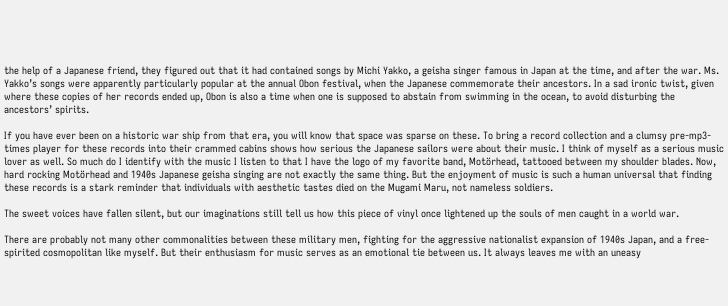the help of a Japanese friend, they figured out that it had contained songs by Michi Yakko, a geisha singer famous in Japan at the time, and after the war. Ms. Yakko’s songs were apparently particularly popular at the annual Obon festival, when the Japanese commemorate their ancestors. In a sad ironic twist, given where these copies of her records ended up, Obon is also a time when one is supposed to abstain from swimming in the ocean, to avoid disturbing the ancestors’ spirits.

If you have ever been on a historic war ship from that era, you will know that space was sparse on these. To bring a record collection and a clumsy pre-mp3-times player for these records into their crammed cabins shows how serious the Japanese sailors were about their music. I think of myself as a serious music lover as well. So much do I identify with the music I listen to that I have the logo of my favorite band, Motörhead, tattooed between my shoulder blades. Now, hard rocking Motörhead and 1940s Japanese geisha singing are not exactly the same thing. But the enjoyment of music is such a human universal that finding these records is a stark reminder that individuals with aesthetic tastes died on the Mugami Maru, not nameless soldiers.

The sweet voices have fallen silent, but our imaginations still tell us how this piece of vinyl once lightened up the souls of men caught in a world war.

There are probably not many other commonalities between these military men, fighting for the aggressive nationalist expansion of 1940s Japan, and a free-spirited cosmopolitan like myself. But their enthusiasm for music serves as an emotional tie between us. It always leaves me with an uneasy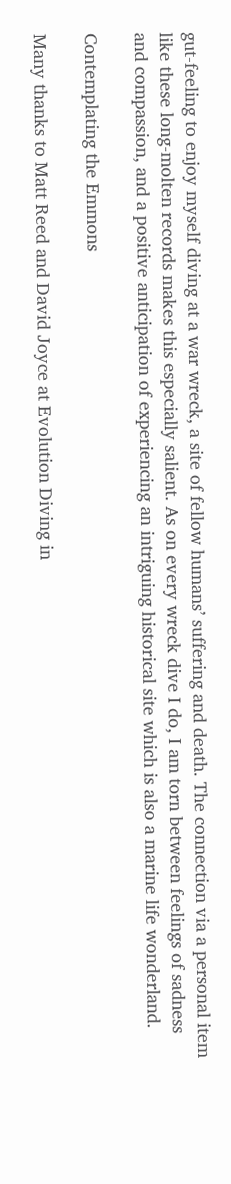gut-feeling to enjoy myself diving at a war wreck, a site of fellow humans’ suffering and death. The connection via a personal item like these long-molten records makes this especially salient. As on every wreck dive I do, I am torn between feelings of sadness and compassion, and a positive anticipation of experiencing an intriguing historical site which is also a marine life wonderland.

Contemplating the Emmons

Many thanks to Matt Reed and David Joyce at Evolution Diving in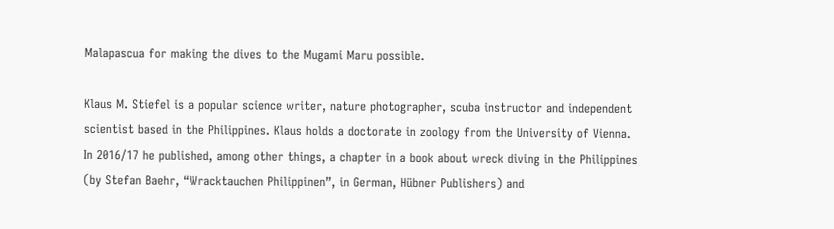Malapascua for making the dives to the Mugami Maru possible.

Klaus M. Stiefel is a popular science writer, nature photographer, scuba instructor and independent scientist based in the Philippines. Klaus holds a doctorate in zoology from the University of Vienna. In 2016/17 he published, among other things, a chapter in a book about wreck diving in the Philippines (by Stefan Baehr, “Wracktauchen Philippinen”, in German, Hübner Publishers) and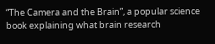“The Camera and the Brain”, a popular science book explaining what brain research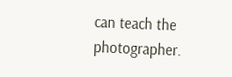can teach the photographer.